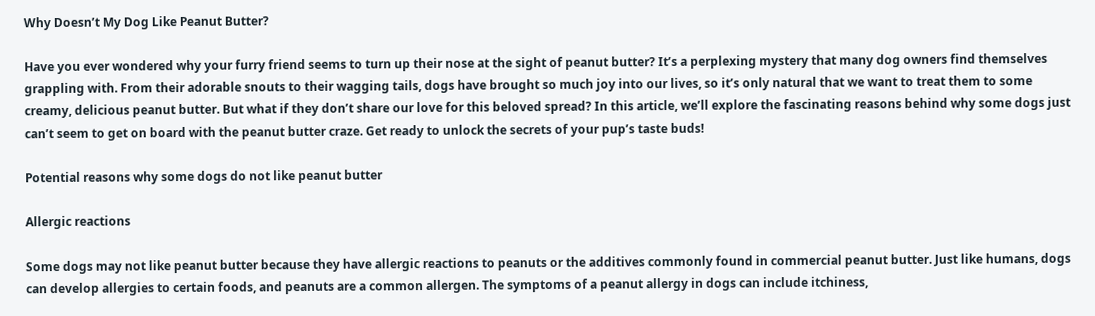Why Doesn’t My Dog Like Peanut Butter?

Have you ever wondered why your furry friend seems to turn up their nose at the sight of peanut butter? It’s a perplexing mystery that many dog owners find themselves grappling with. From their adorable snouts to their wagging tails, dogs have brought so much joy into our lives, so it’s only natural that we want to treat them to some creamy, delicious peanut butter. But what if they don’t share our love for this beloved spread? In this article, we’ll explore the fascinating reasons behind why some dogs just can’t seem to get on board with the peanut butter craze. Get ready to unlock the secrets of your pup’s taste buds!

Potential reasons why some dogs do not like peanut butter

Allergic reactions

Some dogs may not like peanut butter because they have allergic reactions to peanuts or the additives commonly found in commercial peanut butter. Just like humans, dogs can develop allergies to certain foods, and peanuts are a common allergen. The symptoms of a peanut allergy in dogs can include itchiness,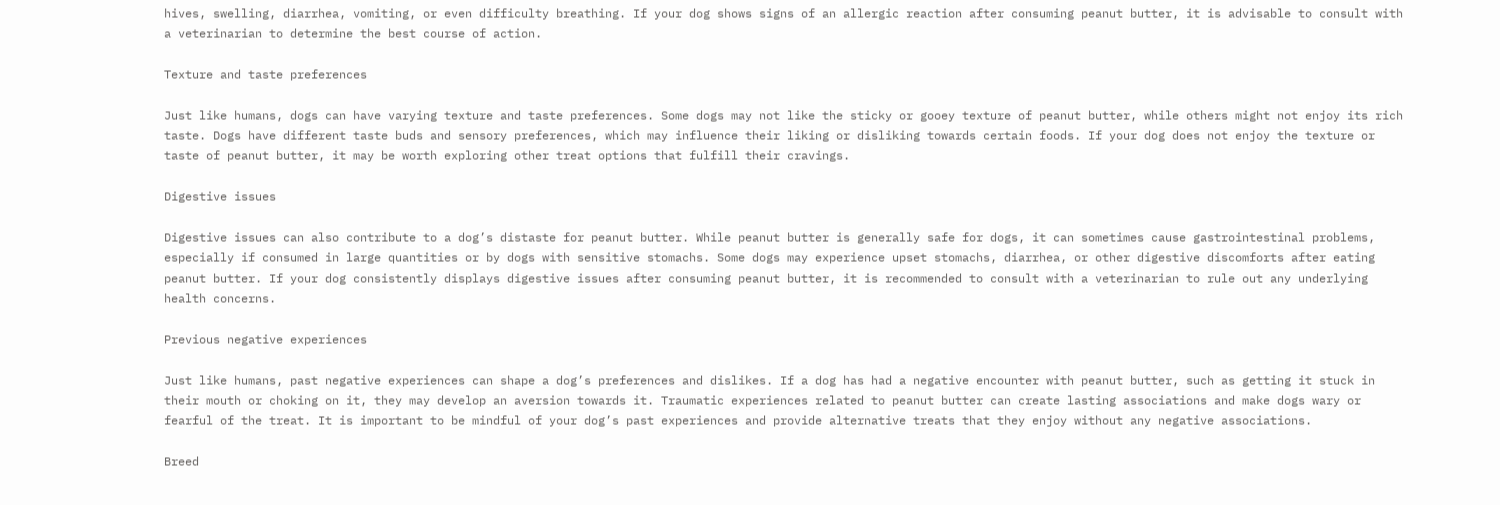hives, swelling, diarrhea, vomiting, or even difficulty breathing. If your dog shows signs of an allergic reaction after consuming peanut butter, it is advisable to consult with a veterinarian to determine the best course of action.

Texture and taste preferences

Just like humans, dogs can have varying texture and taste preferences. Some dogs may not like the sticky or gooey texture of peanut butter, while others might not enjoy its rich taste. Dogs have different taste buds and sensory preferences, which may influence their liking or disliking towards certain foods. If your dog does not enjoy the texture or taste of peanut butter, it may be worth exploring other treat options that fulfill their cravings.

Digestive issues

Digestive issues can also contribute to a dog’s distaste for peanut butter. While peanut butter is generally safe for dogs, it can sometimes cause gastrointestinal problems, especially if consumed in large quantities or by dogs with sensitive stomachs. Some dogs may experience upset stomachs, diarrhea, or other digestive discomforts after eating peanut butter. If your dog consistently displays digestive issues after consuming peanut butter, it is recommended to consult with a veterinarian to rule out any underlying health concerns.

Previous negative experiences

Just like humans, past negative experiences can shape a dog’s preferences and dislikes. If a dog has had a negative encounter with peanut butter, such as getting it stuck in their mouth or choking on it, they may develop an aversion towards it. Traumatic experiences related to peanut butter can create lasting associations and make dogs wary or fearful of the treat. It is important to be mindful of your dog’s past experiences and provide alternative treats that they enjoy without any negative associations.

Breed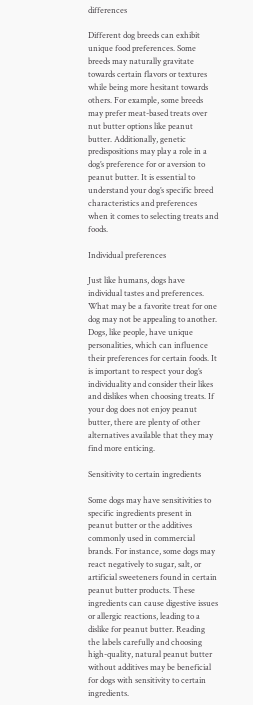differences

Different dog breeds can exhibit unique food preferences. Some breeds may naturally gravitate towards certain flavors or textures while being more hesitant towards others. For example, some breeds may prefer meat-based treats over nut butter options like peanut butter. Additionally, genetic predispositions may play a role in a dog’s preference for or aversion to peanut butter. It is essential to understand your dog’s specific breed characteristics and preferences when it comes to selecting treats and foods.

Individual preferences

Just like humans, dogs have individual tastes and preferences. What may be a favorite treat for one dog may not be appealing to another. Dogs, like people, have unique personalities, which can influence their preferences for certain foods. It is important to respect your dog’s individuality and consider their likes and dislikes when choosing treats. If your dog does not enjoy peanut butter, there are plenty of other alternatives available that they may find more enticing.

Sensitivity to certain ingredients

Some dogs may have sensitivities to specific ingredients present in peanut butter or the additives commonly used in commercial brands. For instance, some dogs may react negatively to sugar, salt, or artificial sweeteners found in certain peanut butter products. These ingredients can cause digestive issues or allergic reactions, leading to a dislike for peanut butter. Reading the labels carefully and choosing high-quality, natural peanut butter without additives may be beneficial for dogs with sensitivity to certain ingredients.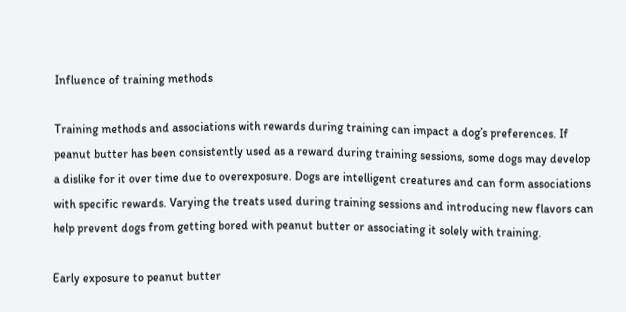Influence of training methods

Training methods and associations with rewards during training can impact a dog’s preferences. If peanut butter has been consistently used as a reward during training sessions, some dogs may develop a dislike for it over time due to overexposure. Dogs are intelligent creatures and can form associations with specific rewards. Varying the treats used during training sessions and introducing new flavors can help prevent dogs from getting bored with peanut butter or associating it solely with training.

Early exposure to peanut butter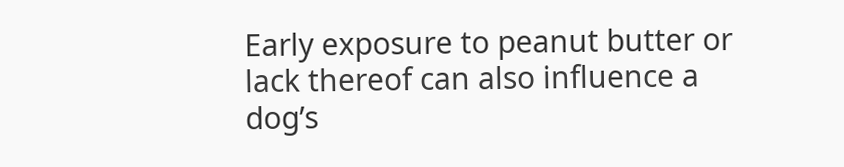Early exposure to peanut butter or lack thereof can also influence a dog’s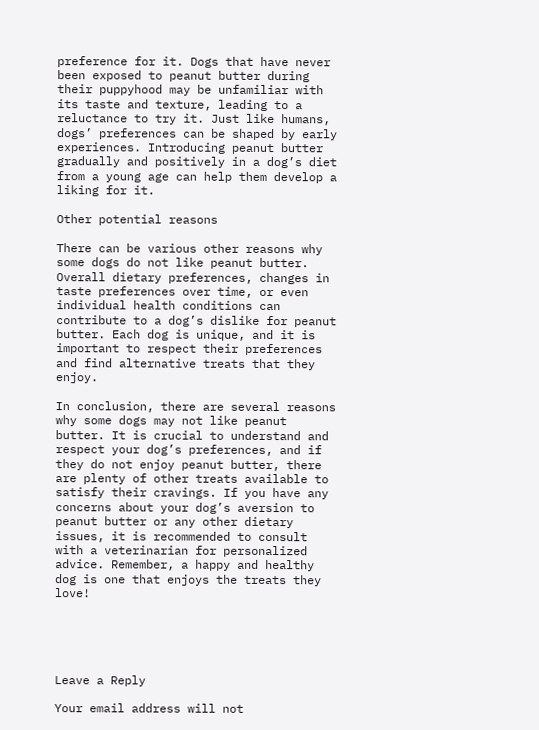preference for it. Dogs that have never been exposed to peanut butter during their puppyhood may be unfamiliar with its taste and texture, leading to a reluctance to try it. Just like humans, dogs’ preferences can be shaped by early experiences. Introducing peanut butter gradually and positively in a dog’s diet from a young age can help them develop a liking for it.

Other potential reasons

There can be various other reasons why some dogs do not like peanut butter. Overall dietary preferences, changes in taste preferences over time, or even individual health conditions can contribute to a dog’s dislike for peanut butter. Each dog is unique, and it is important to respect their preferences and find alternative treats that they enjoy.

In conclusion, there are several reasons why some dogs may not like peanut butter. It is crucial to understand and respect your dog’s preferences, and if they do not enjoy peanut butter, there are plenty of other treats available to satisfy their cravings. If you have any concerns about your dog’s aversion to peanut butter or any other dietary issues, it is recommended to consult with a veterinarian for personalized advice. Remember, a happy and healthy dog is one that enjoys the treats they love!





Leave a Reply

Your email address will not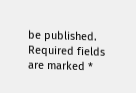be published. Required fields are marked *